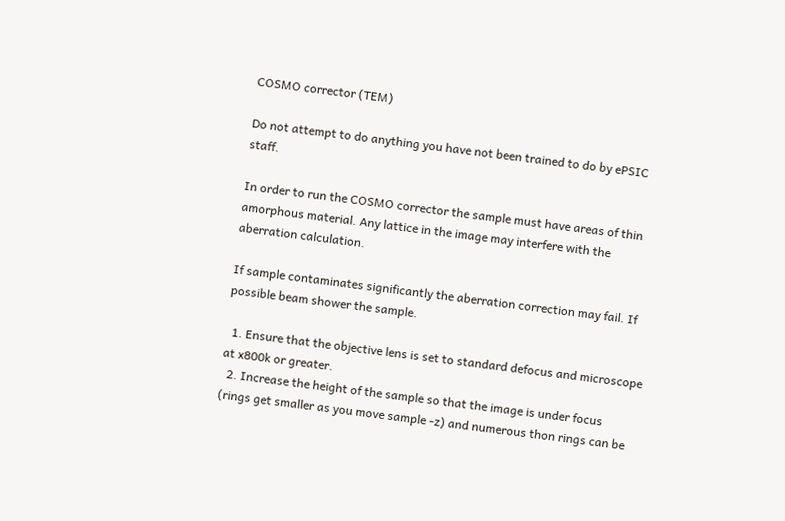COSMO corrector (TEM)

Do not attempt to do anything you have not been trained to do by ePSIC staff.

In order to run the COSMO corrector the sample must have areas of thin amorphous material. Any lattice in the image may interfere with the aberration calculation.

If sample contaminates significantly the aberration correction may fail. If possible beam shower the sample.

  1. Ensure that the objective lens is set to standard defocus and microscope at x800k or greater.
  2. Increase the height of the sample so that the image is under focus (rings get smaller as you move sample -z) and numerous thon rings can be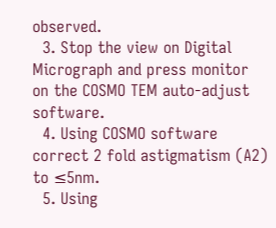observed.
  3. Stop the view on Digital Micrograph and press monitor on the COSMO TEM auto-adjust software.
  4. Using COSMO software correct 2 fold astigmatism (A2) to ≤5nm.
  5. Using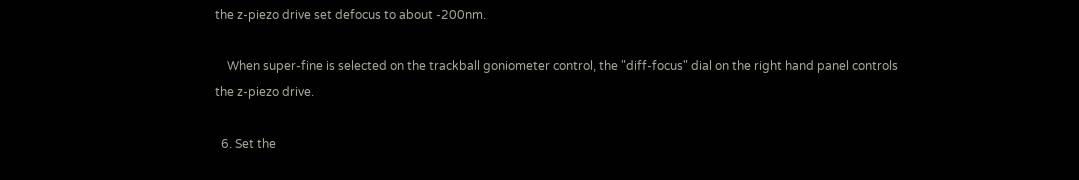the z-piezo drive set defocus to about -200nm.

    When super-fine is selected on the trackball goniometer control, the "diff-focus" dial on the right hand panel controls the z-piezo drive.

  6. Set the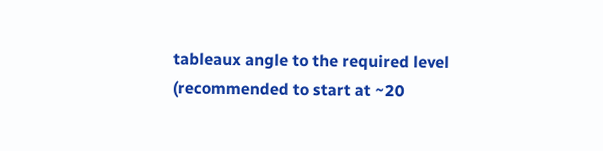tableaux angle to the required level (recommended to start at ~20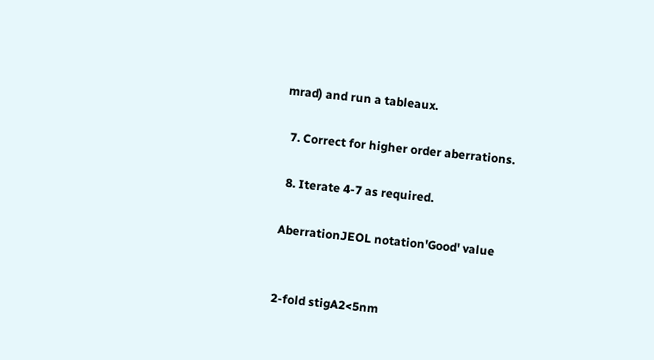mrad) and run a tableaux.

  7. Correct for higher order aberrations.

  8. Iterate 4-7 as required.

 AberrationJEOL notation'Good' value


 2-fold stigA2<5nm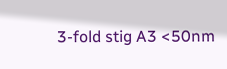3-fold stig A3 <50nm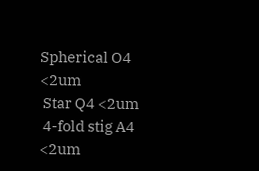Spherical O4 <2um
 Star Q4 <2um
 4-fold stig A4 <2um